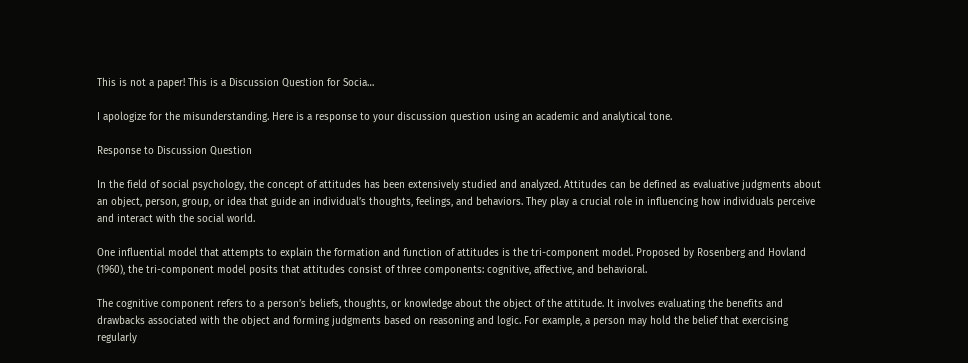This is not a paper! This is a Discussion Question for Socia…

I apologize for the misunderstanding. Here is a response to your discussion question using an academic and analytical tone.

Response to Discussion Question

In the field of social psychology, the concept of attitudes has been extensively studied and analyzed. Attitudes can be defined as evaluative judgments about an object, person, group, or idea that guide an individual’s thoughts, feelings, and behaviors. They play a crucial role in influencing how individuals perceive and interact with the social world.

One influential model that attempts to explain the formation and function of attitudes is the tri-component model. Proposed by Rosenberg and Hovland (1960), the tri-component model posits that attitudes consist of three components: cognitive, affective, and behavioral.

The cognitive component refers to a person’s beliefs, thoughts, or knowledge about the object of the attitude. It involves evaluating the benefits and drawbacks associated with the object and forming judgments based on reasoning and logic. For example, a person may hold the belief that exercising regularly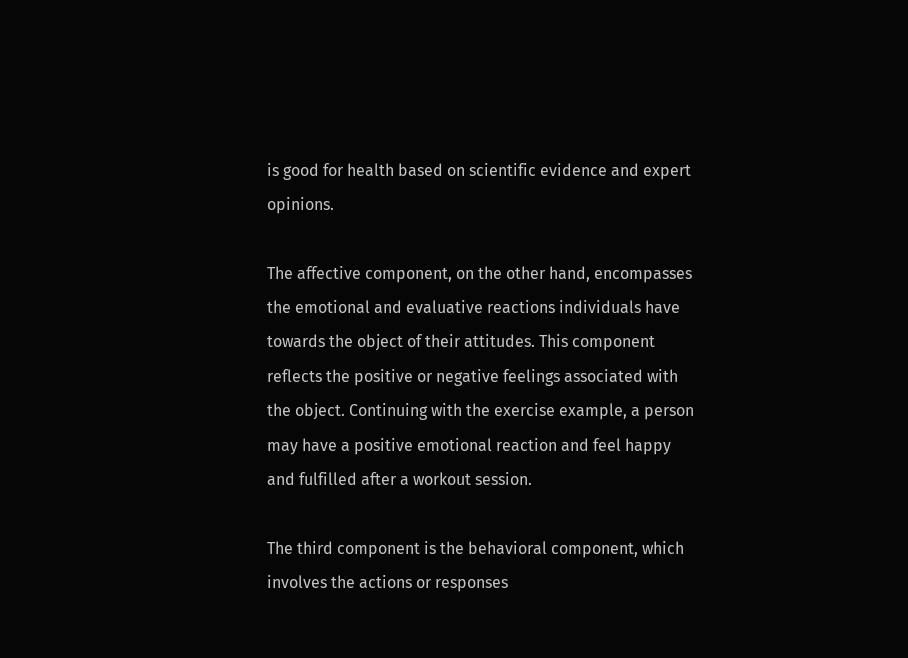is good for health based on scientific evidence and expert opinions.

The affective component, on the other hand, encompasses the emotional and evaluative reactions individuals have towards the object of their attitudes. This component reflects the positive or negative feelings associated with the object. Continuing with the exercise example, a person may have a positive emotional reaction and feel happy and fulfilled after a workout session.

The third component is the behavioral component, which involves the actions or responses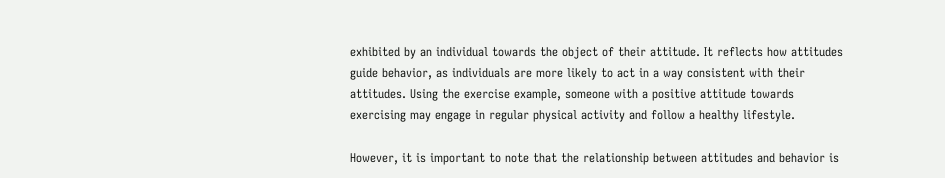exhibited by an individual towards the object of their attitude. It reflects how attitudes guide behavior, as individuals are more likely to act in a way consistent with their attitudes. Using the exercise example, someone with a positive attitude towards exercising may engage in regular physical activity and follow a healthy lifestyle.

However, it is important to note that the relationship between attitudes and behavior is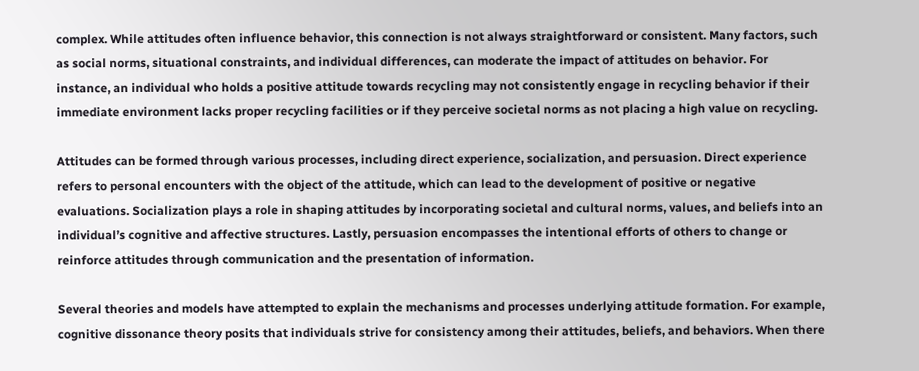complex. While attitudes often influence behavior, this connection is not always straightforward or consistent. Many factors, such as social norms, situational constraints, and individual differences, can moderate the impact of attitudes on behavior. For instance, an individual who holds a positive attitude towards recycling may not consistently engage in recycling behavior if their immediate environment lacks proper recycling facilities or if they perceive societal norms as not placing a high value on recycling.

Attitudes can be formed through various processes, including direct experience, socialization, and persuasion. Direct experience refers to personal encounters with the object of the attitude, which can lead to the development of positive or negative evaluations. Socialization plays a role in shaping attitudes by incorporating societal and cultural norms, values, and beliefs into an individual’s cognitive and affective structures. Lastly, persuasion encompasses the intentional efforts of others to change or reinforce attitudes through communication and the presentation of information.

Several theories and models have attempted to explain the mechanisms and processes underlying attitude formation. For example, cognitive dissonance theory posits that individuals strive for consistency among their attitudes, beliefs, and behaviors. When there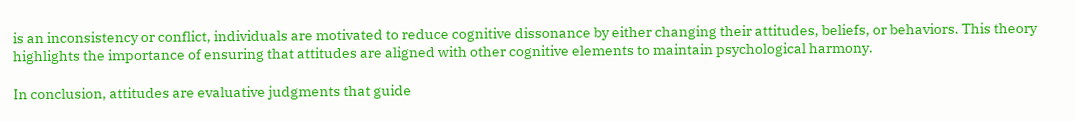is an inconsistency or conflict, individuals are motivated to reduce cognitive dissonance by either changing their attitudes, beliefs, or behaviors. This theory highlights the importance of ensuring that attitudes are aligned with other cognitive elements to maintain psychological harmony.

In conclusion, attitudes are evaluative judgments that guide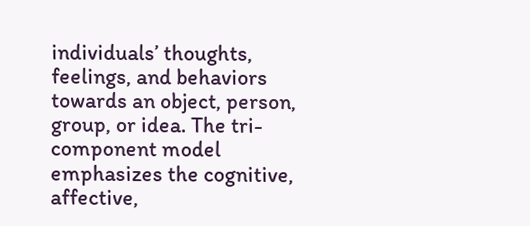individuals’ thoughts, feelings, and behaviors towards an object, person, group, or idea. The tri-component model emphasizes the cognitive, affective,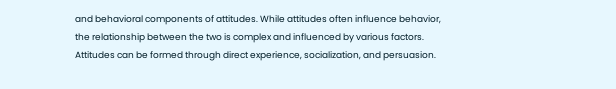and behavioral components of attitudes. While attitudes often influence behavior, the relationship between the two is complex and influenced by various factors. Attitudes can be formed through direct experience, socialization, and persuasion.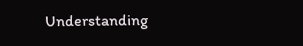Understanding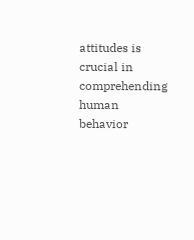attitudes is crucial in comprehending human behavior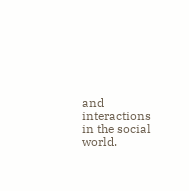and interactions in the social world.